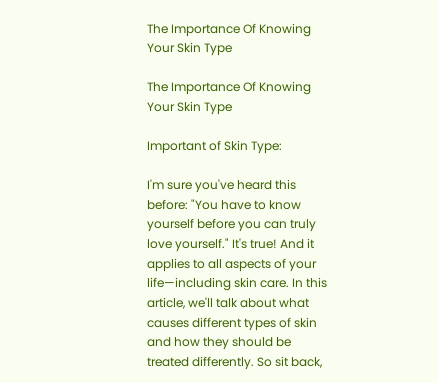The Importance Of Knowing Your Skin Type

The Importance Of Knowing Your Skin Type

Important of Skin Type:

I'm sure you've heard this before: "You have to know yourself before you can truly love yourself." It's true! And it applies to all aspects of your life—including skin care. In this article, we'll talk about what causes different types of skin and how they should be treated differently. So sit back,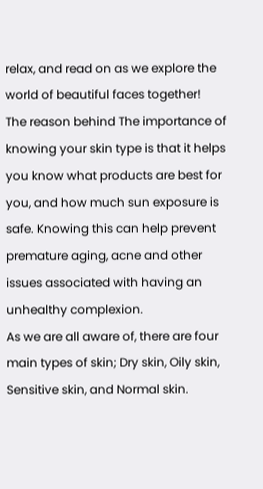relax, and read on as we explore the world of beautiful faces together!
The reason behind The importance of knowing your skin type is that it helps you know what products are best for you, and how much sun exposure is safe. Knowing this can help prevent premature aging, acne and other issues associated with having an unhealthy complexion.
As we are all aware of, there are four main types of skin; Dry skin, Oily skin, Sensitive skin, and Normal skin.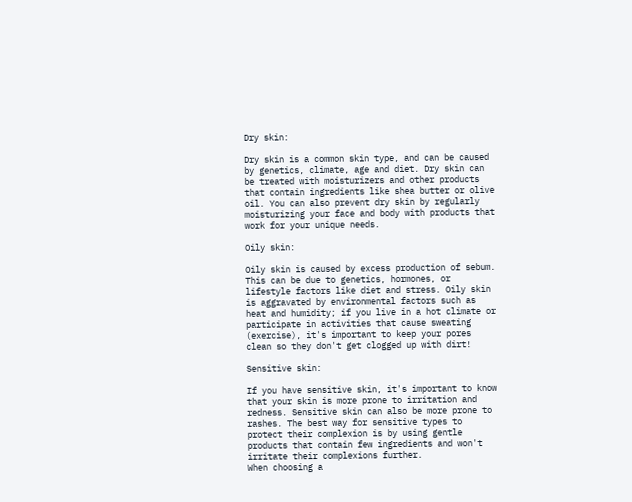Dry skin:

Dry skin is a common skin type, and can be caused by genetics, climate, age and diet. Dry skin can be treated with moisturizers and other products that contain ingredients like shea butter or olive oil. You can also prevent dry skin by regularly moisturizing your face and body with products that work for your unique needs.

Oily skin:

Oily skin is caused by excess production of sebum. This can be due to genetics, hormones, or lifestyle factors like diet and stress. Oily skin is aggravated by environmental factors such as heat and humidity; if you live in a hot climate or participate in activities that cause sweating (exercise), it's important to keep your pores clean so they don't get clogged up with dirt!

Sensitive skin:

If you have sensitive skin, it's important to know that your skin is more prone to irritation and redness. Sensitive skin can also be more prone to rashes. The best way for sensitive types to protect their complexion is by using gentle products that contain few ingredients and won't irritate their complexions further.
When choosing a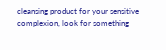cleansing product for your sensitive complexion, look for something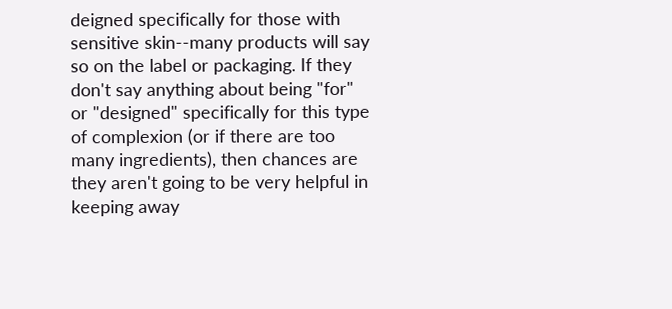deigned specifically for those with sensitive skin--many products will say so on the label or packaging. If they don't say anything about being "for" or "designed" specifically for this type of complexion (or if there are too many ingredients), then chances are they aren't going to be very helpful in keeping away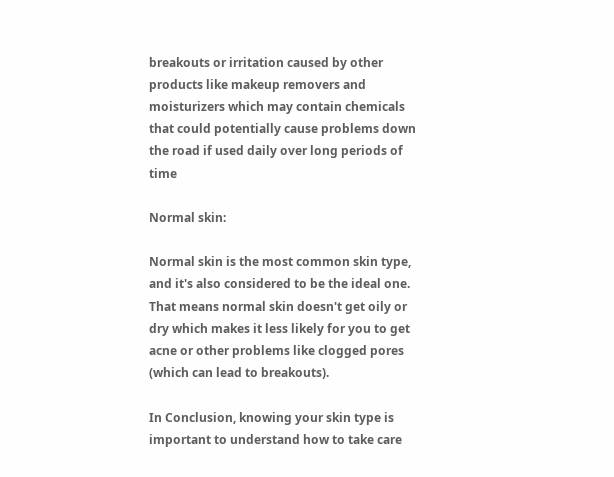breakouts or irritation caused by other products like makeup removers and moisturizers which may contain chemicals that could potentially cause problems down the road if used daily over long periods of time

Normal skin:

Normal skin is the most common skin type, and it's also considered to be the ideal one. That means normal skin doesn't get oily or dry which makes it less likely for you to get acne or other problems like clogged pores (which can lead to breakouts).

In Conclusion, knowing your skin type is important to understand how to take care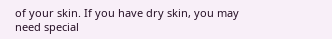of your skin. If you have dry skin, you may need special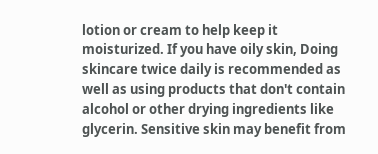lotion or cream to help keep it moisturized. If you have oily skin, Doing skincare twice daily is recommended as well as using products that don't contain alcohol or other drying ingredients like glycerin. Sensitive skin may benefit from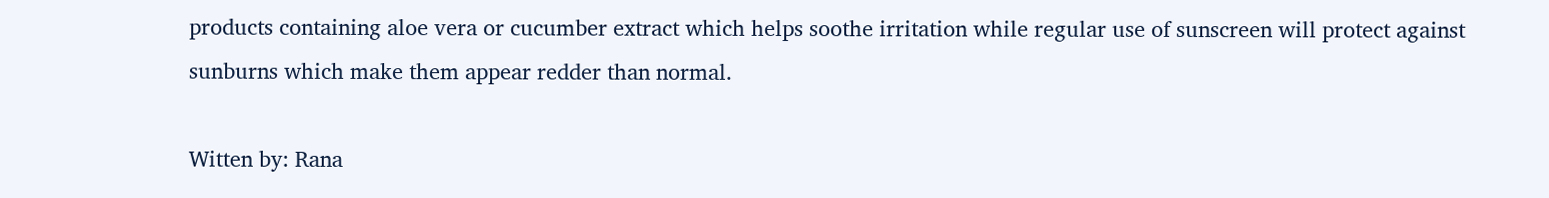products containing aloe vera or cucumber extract which helps soothe irritation while regular use of sunscreen will protect against sunburns which make them appear redder than normal.

Witten by: Rana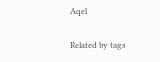Aqel

Related by tags